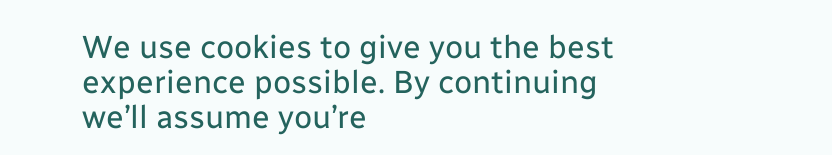We use cookies to give you the best experience possible. By continuing we’ll assume you’re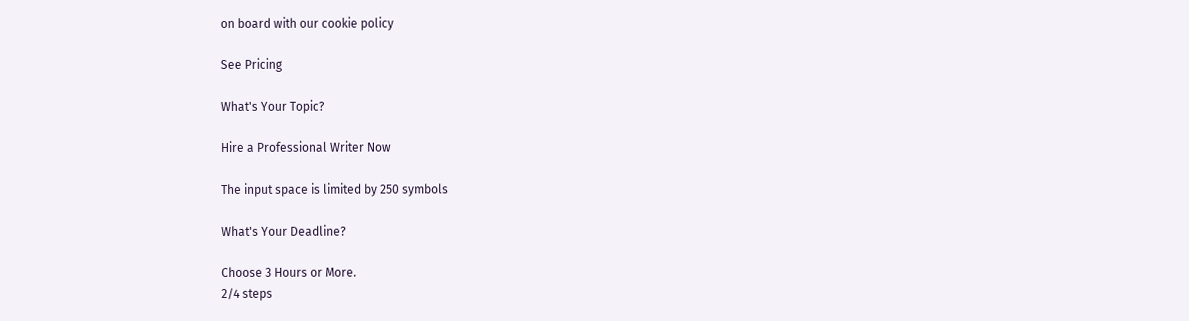on board with our cookie policy

See Pricing

What's Your Topic?

Hire a Professional Writer Now

The input space is limited by 250 symbols

What's Your Deadline?

Choose 3 Hours or More.
2/4 steps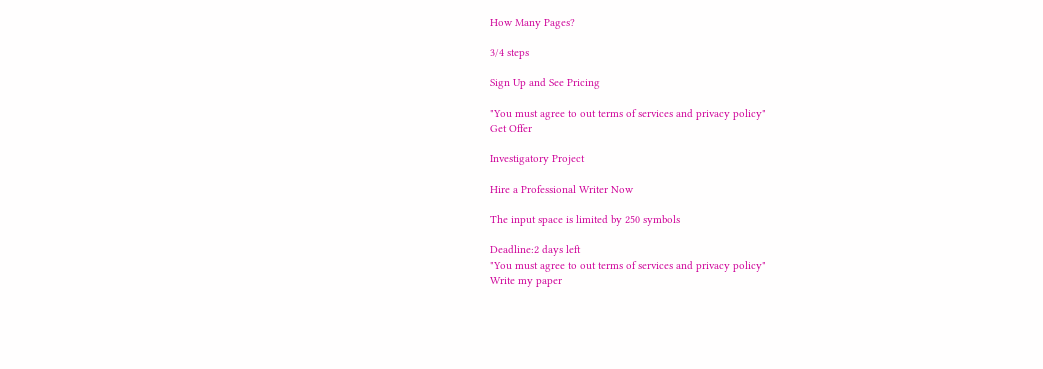How Many Pages?

3/4 steps

Sign Up and See Pricing

"You must agree to out terms of services and privacy policy"
Get Offer

Investigatory Project

Hire a Professional Writer Now

The input space is limited by 250 symbols

Deadline:2 days left
"You must agree to out terms of services and privacy policy"
Write my paper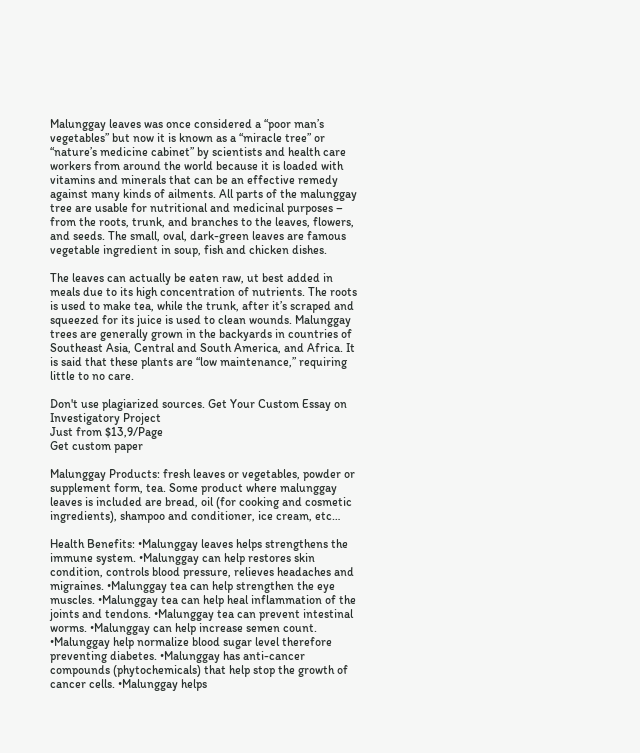Malunggay leaves was once considered a “poor man’s vegetables” but now it is known as a “miracle tree” or “nature’s medicine cabinet” by scientists and health care workers from around the world because it is loaded with vitamins and minerals that can be an effective remedy against many kinds of ailments. All parts of the malunggay tree are usable for nutritional and medicinal purposes – from the roots, trunk, and branches to the leaves, flowers, and seeds. The small, oval, dark-green leaves are famous vegetable ingredient in soup, fish and chicken dishes.

The leaves can actually be eaten raw, ut best added in meals due to its high concentration of nutrients. The roots is used to make tea, while the trunk, after it’s scraped and squeezed for its juice is used to clean wounds. Malunggay trees are generally grown in the backyards in countries of Southeast Asia, Central and South America, and Africa. It is said that these plants are “low maintenance,” requiring little to no care.

Don't use plagiarized sources. Get Your Custom Essay on
Investigatory Project
Just from $13,9/Page
Get custom paper

Malunggay Products: fresh leaves or vegetables, powder or supplement form, tea. Some product where malunggay leaves is included are bread, oil (for cooking and cosmetic ingredients), shampoo and conditioner, ice cream, etc…

Health Benefits: •Malunggay leaves helps strengthens the immune system. •Malunggay can help restores skin condition, controls blood pressure, relieves headaches and migraines. •Malunggay tea can help strengthen the eye muscles. •Malunggay tea can help heal inflammation of the joints and tendons. •Malunggay tea can prevent intestinal worms. •Malunggay can help increase semen count. •Malunggay help normalize blood sugar level therefore preventing diabetes. •Malunggay has anti-cancer compounds (phytochemicals) that help stop the growth of cancer cells. •Malunggay helps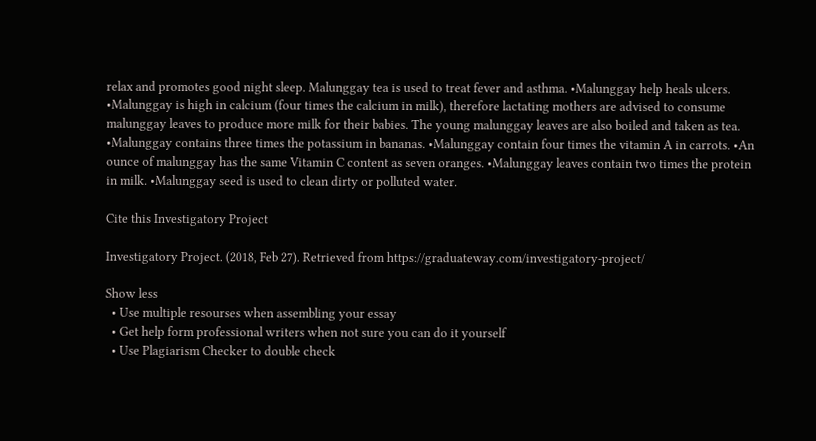relax and promotes good night sleep. Malunggay tea is used to treat fever and asthma. •Malunggay help heals ulcers. •Malunggay is high in calcium (four times the calcium in milk), therefore lactating mothers are advised to consume malunggay leaves to produce more milk for their babies. The young malunggay leaves are also boiled and taken as tea. •Malunggay contains three times the potassium in bananas. •Malunggay contain four times the vitamin A in carrots. •An ounce of malunggay has the same Vitamin C content as seven oranges. •Malunggay leaves contain two times the protein in milk. •Malunggay seed is used to clean dirty or polluted water.

Cite this Investigatory Project

Investigatory Project. (2018, Feb 27). Retrieved from https://graduateway.com/investigatory-project/

Show less
  • Use multiple resourses when assembling your essay
  • Get help form professional writers when not sure you can do it yourself
  • Use Plagiarism Checker to double check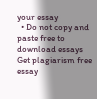your essay
  • Do not copy and paste free to download essays
Get plagiarism free essay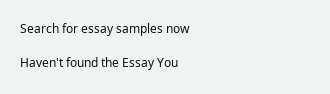Search for essay samples now

Haven't found the Essay You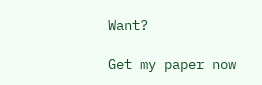Want?

Get my paper now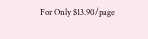For Only $13.90/page